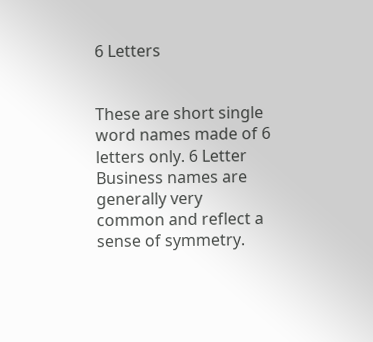6 Letters


These are short single word names made of 6 letters only. 6 Letter Business names are generally very common and reflect a sense of symmetry.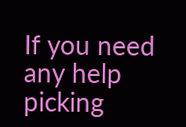If you need any help picking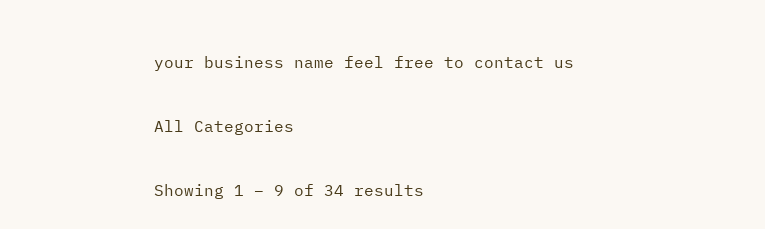your business name feel free to contact us

All Categories

Showing 1 – 9 of 34 results